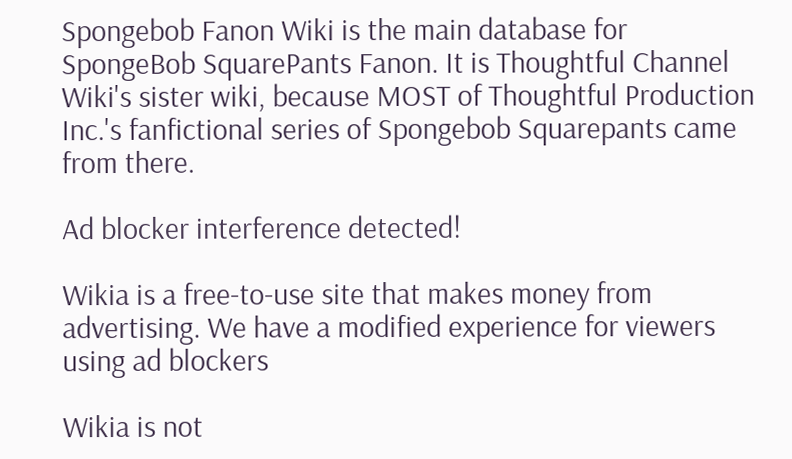Spongebob Fanon Wiki is the main database for SpongeBob SquarePants Fanon. It is Thoughtful Channel Wiki's sister wiki, because MOST of Thoughtful Production Inc.'s fanfictional series of Spongebob Squarepants came from there.

Ad blocker interference detected!

Wikia is a free-to-use site that makes money from advertising. We have a modified experience for viewers using ad blockers

Wikia is not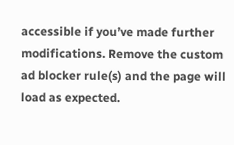accessible if you’ve made further modifications. Remove the custom ad blocker rule(s) and the page will load as expected.